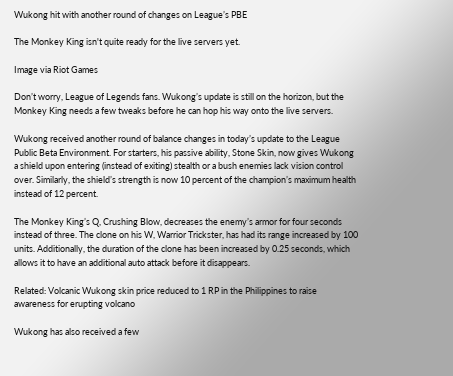Wukong hit with another round of changes on League’s PBE

The Monkey King isn't quite ready for the live servers yet.

Image via Riot Games

Don’t worry, League of Legends fans. Wukong’s update is still on the horizon, but the Monkey King needs a few tweaks before he can hop his way onto the live servers.

Wukong received another round of balance changes in today’s update to the League Public Beta Environment. For starters, his passive ability, Stone Skin, now gives Wukong a shield upon entering (instead of exiting) stealth or a bush enemies lack vision control over. Similarly, the shield’s strength is now 10 percent of the champion’s maximum health instead of 12 percent.

The Monkey King’s Q, Crushing Blow, decreases the enemy’s armor for four seconds instead of three. The clone on his W, Warrior Trickster, has had its range increased by 100 units. Additionally, the duration of the clone has been increased by 0.25 seconds, which allows it to have an additional auto attack before it disappears.

Related: Volcanic Wukong skin price reduced to 1 RP in the Philippines to raise awareness for erupting volcano

Wukong has also received a few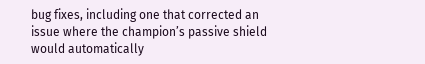bug fixes, including one that corrected an issue where the champion’s passive shield would automatically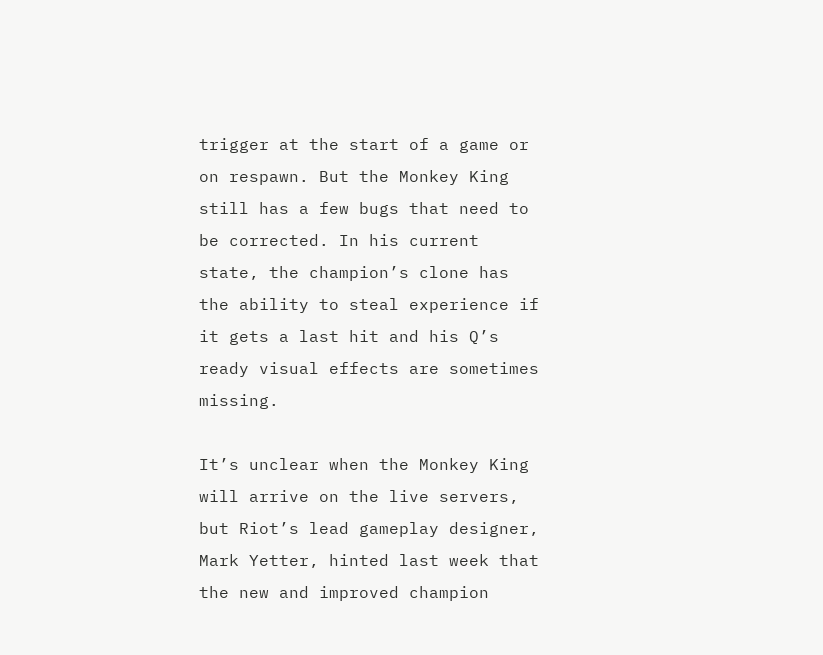trigger at the start of a game or on respawn. But the Monkey King still has a few bugs that need to be corrected. In his current state, the champion’s clone has the ability to steal experience if it gets a last hit and his Q’s ready visual effects are sometimes missing.

It’s unclear when the Monkey King will arrive on the live servers, but Riot’s lead gameplay designer, Mark Yetter, hinted last week that the new and improved champion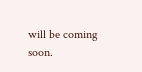will be coming soon.